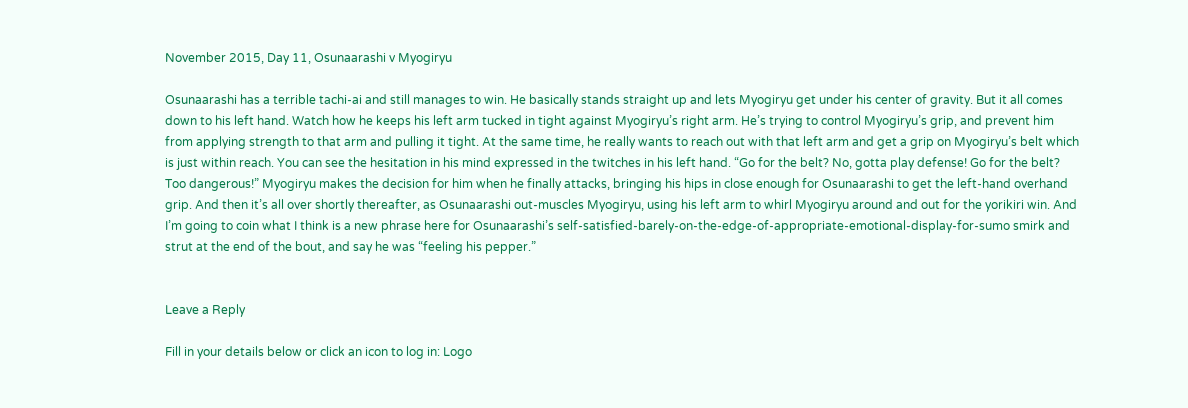November 2015, Day 11, Osunaarashi v Myogiryu

Osunaarashi has a terrible tachi-ai and still manages to win. He basically stands straight up and lets Myogiryu get under his center of gravity. But it all comes down to his left hand. Watch how he keeps his left arm tucked in tight against Myogiryu’s right arm. He’s trying to control Myogiryu’s grip, and prevent him from applying strength to that arm and pulling it tight. At the same time, he really wants to reach out with that left arm and get a grip on Myogiryu’s belt which is just within reach. You can see the hesitation in his mind expressed in the twitches in his left hand. “Go for the belt? No, gotta play defense! Go for the belt? Too dangerous!” Myogiryu makes the decision for him when he finally attacks, bringing his hips in close enough for Osunaarashi to get the left-hand overhand grip. And then it’s all over shortly thereafter, as Osunaarashi out-muscles Myogiryu, using his left arm to whirl Myogiryu around and out for the yorikiri win. And I’m going to coin what I think is a new phrase here for Osunaarashi’s self-satisfied-barely-on-the-edge-of-appropriate-emotional-display-for-sumo smirk and strut at the end of the bout, and say he was “feeling his pepper.”


Leave a Reply

Fill in your details below or click an icon to log in: Logo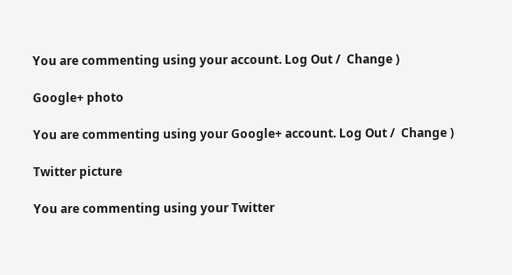You are commenting using your account. Log Out /  Change )

Google+ photo

You are commenting using your Google+ account. Log Out /  Change )

Twitter picture

You are commenting using your Twitter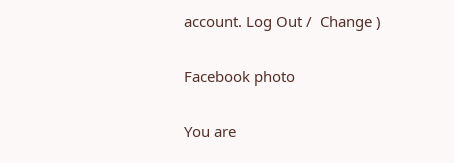account. Log Out /  Change )

Facebook photo

You are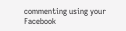commenting using your Facebook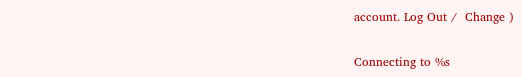account. Log Out /  Change )


Connecting to %s